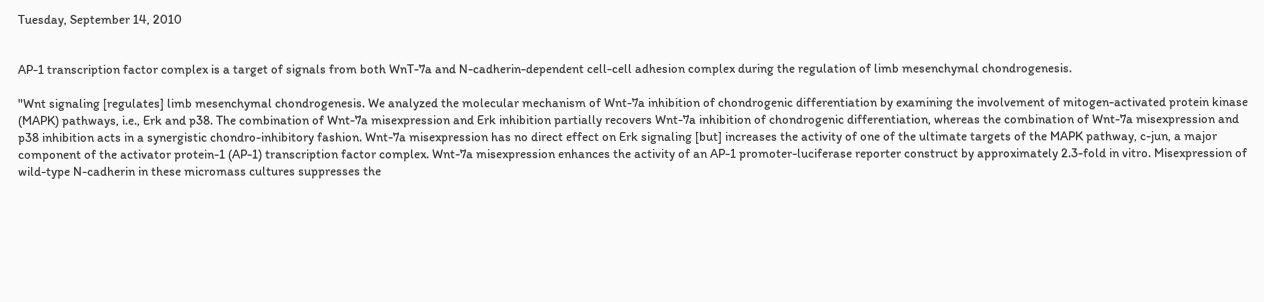Tuesday, September 14, 2010


AP-1 transcription factor complex is a target of signals from both WnT-7a and N-cadherin-dependent cell-cell adhesion complex during the regulation of limb mesenchymal chondrogenesis.

"Wnt signaling [regulates] limb mesenchymal chondrogenesis. We analyzed the molecular mechanism of Wnt-7a inhibition of chondrogenic differentiation by examining the involvement of mitogen-activated protein kinase (MAPK) pathways, i.e., Erk and p38. The combination of Wnt-7a misexpression and Erk inhibition partially recovers Wnt-7a inhibition of chondrogenic differentiation, whereas the combination of Wnt-7a misexpression and p38 inhibition acts in a synergistic chondro-inhibitory fashion. Wnt-7a misexpression has no direct effect on Erk signaling [but] increases the activity of one of the ultimate targets of the MAPK pathway, c-jun, a major component of the activator protein-1 (AP-1) transcription factor complex. Wnt-7a misexpression enhances the activity of an AP-1 promoter-luciferase reporter construct by approximately 2.3-fold in vitro. Misexpression of wild-type N-cadherin in these micromass cultures suppresses the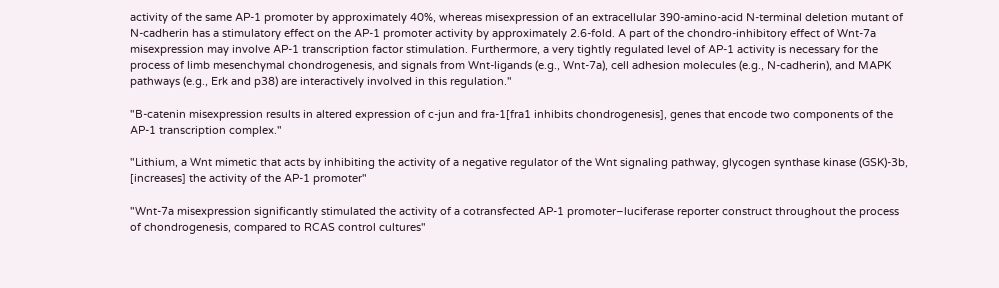activity of the same AP-1 promoter by approximately 40%, whereas misexpression of an extracellular 390-amino-acid N-terminal deletion mutant of N-cadherin has a stimulatory effect on the AP-1 promoter activity by approximately 2.6-fold. A part of the chondro-inhibitory effect of Wnt-7a misexpression may involve AP-1 transcription factor stimulation. Furthermore, a very tightly regulated level of AP-1 activity is necessary for the process of limb mesenchymal chondrogenesis, and signals from Wnt-ligands (e.g., Wnt-7a), cell adhesion molecules (e.g., N-cadherin), and MAPK pathways (e.g., Erk and p38) are interactively involved in this regulation."

"B-catenin misexpression results in altered expression of c-jun and fra-1[fra1 inhibits chondrogenesis], genes that encode two components of the AP-1 transcription complex."

"Lithium, a Wnt mimetic that acts by inhibiting the activity of a negative regulator of the Wnt signaling pathway, glycogen synthase kinase (GSK)-3b, [increases] the activity of the AP-1 promoter"

"Wnt-7a misexpression significantly stimulated the activity of a cotransfected AP-1 promoter–luciferase reporter construct throughout the process of chondrogenesis, compared to RCAS control cultures"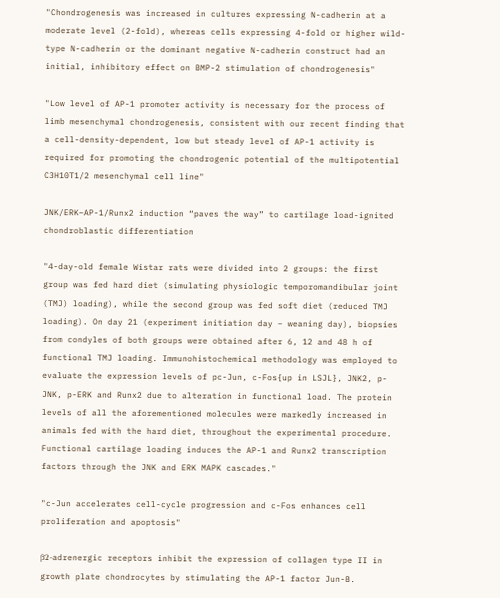"Chondrogenesis was increased in cultures expressing N-cadherin at a moderate level (2-fold), whereas cells expressing 4-fold or higher wild-type N-cadherin or the dominant negative N-cadherin construct had an initial, inhibitory effect on BMP-2 stimulation of chondrogenesis"

"Low level of AP-1 promoter activity is necessary for the process of limb mesenchymal chondrogenesis, consistent with our recent finding that a cell-density-dependent, low but steady level of AP-1 activity is required for promoting the chondrogenic potential of the multipotential C3H10T1/2 mesenchymal cell line"

JNK/ERK–AP-1/Runx2 induction “paves the way” to cartilage load-ignited chondroblastic differentiation

"4-day-old female Wistar rats were divided into 2 groups: the first group was fed hard diet (simulating physiologic temporomandibular joint (TMJ) loading), while the second group was fed soft diet (reduced TMJ loading). On day 21 (experiment initiation day − weaning day), biopsies from condyles of both groups were obtained after 6, 12 and 48 h of functional TMJ loading. Immunohistochemical methodology was employed to evaluate the expression levels of pc-Jun, c-Fos{up in LSJL}, JNK2, p-JNK, p-ERK and Runx2 due to alteration in functional load. The protein levels of all the aforementioned molecules were markedly increased in animals fed with the hard diet, throughout the experimental procedure. Functional cartilage loading induces the AP-1 and Runx2 transcription factors through the JNK and ERK MAPK cascades."

"c-Jun accelerates cell-cycle progression and c-Fos enhances cell proliferation and apoptosis"

β2-adrenergic receptors inhibit the expression of collagen type II in growth plate chondrocytes by stimulating the AP-1 factor Jun-B.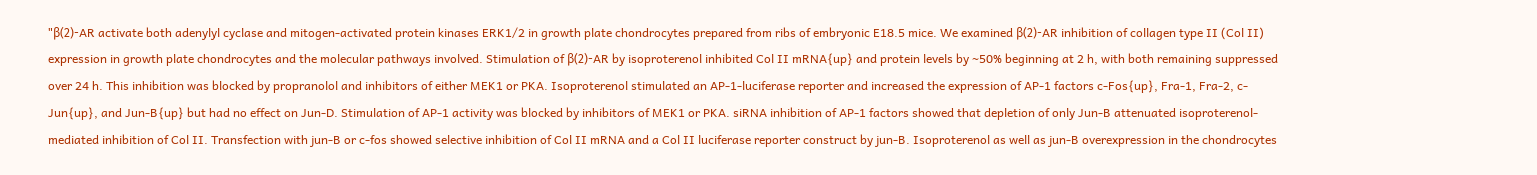"β(2)-AR activate both adenylyl cyclase and mitogen-activated protein kinases ERK1/2 in growth plate chondrocytes prepared from ribs of embryonic E18.5 mice. We examined β(2)-AR inhibition of collagen type II (Col II) expression in growth plate chondrocytes and the molecular pathways involved. Stimulation of β(2)-AR by isoproterenol inhibited Col II mRNA{up} and protein levels by ∼50% beginning at 2 h, with both remaining suppressed over 24 h. This inhibition was blocked by propranolol and inhibitors of either MEK1 or PKA. Isoproterenol stimulated an AP-1-luciferase reporter and increased the expression of AP-1 factors c-Fos{up}, Fra-1, Fra-2, c-Jun{up}, and Jun-B{up} but had no effect on Jun-D. Stimulation of AP-1 activity was blocked by inhibitors of MEK1 or PKA. siRNA inhibition of AP-1 factors showed that depletion of only Jun-B attenuated isoproterenol-mediated inhibition of Col II. Transfection with jun-B or c-fos showed selective inhibition of Col II mRNA and a Col II luciferase reporter construct by jun-B. Isoproterenol as well as jun-B overexpression in the chondrocytes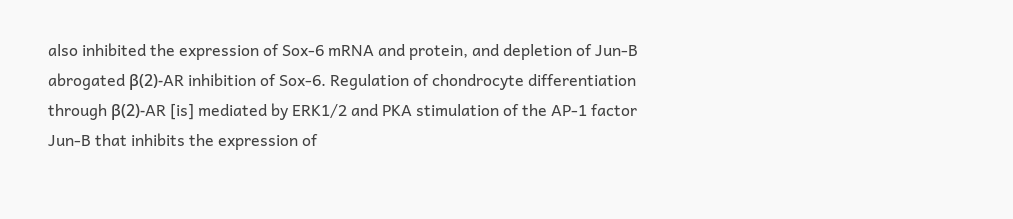also inhibited the expression of Sox-6 mRNA and protein, and depletion of Jun-B abrogated β(2)-AR inhibition of Sox-6. Regulation of chondrocyte differentiation through β(2)-AR [is] mediated by ERK1/2 and PKA stimulation of the AP-1 factor Jun-B that inhibits the expression of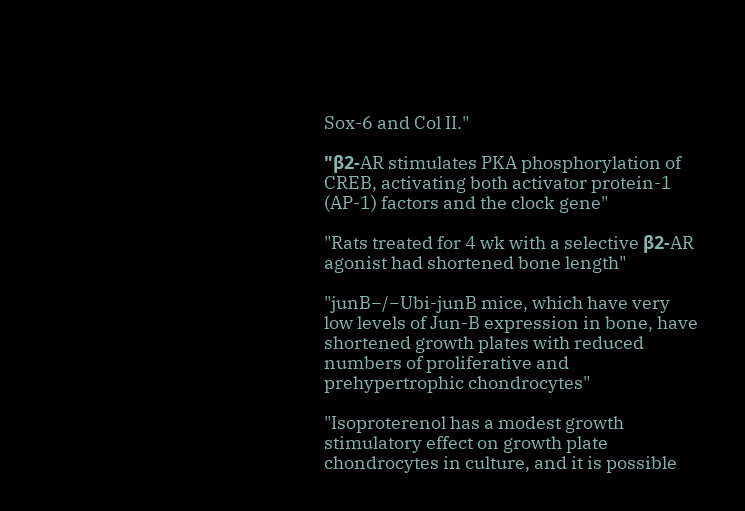Sox-6 and Col II."

"β2-AR stimulates PKA phosphorylation of CREB, activating both activator protein-1 (AP-1) factors and the clock gene"

"Rats treated for 4 wk with a selective β2-AR agonist had shortened bone length"

"junB−/−Ubi-junB mice, which have very low levels of Jun-B expression in bone, have shortened growth plates with reduced numbers of proliferative and prehypertrophic chondrocytes"

"Isoproterenol has a modest growth stimulatory effect on growth plate chondrocytes in culture, and it is possible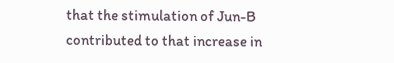that the stimulation of Jun-B contributed to that increase in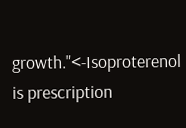growth."<-Isoproterenol is prescription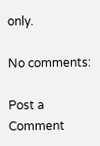only.

No comments:

Post a Comment